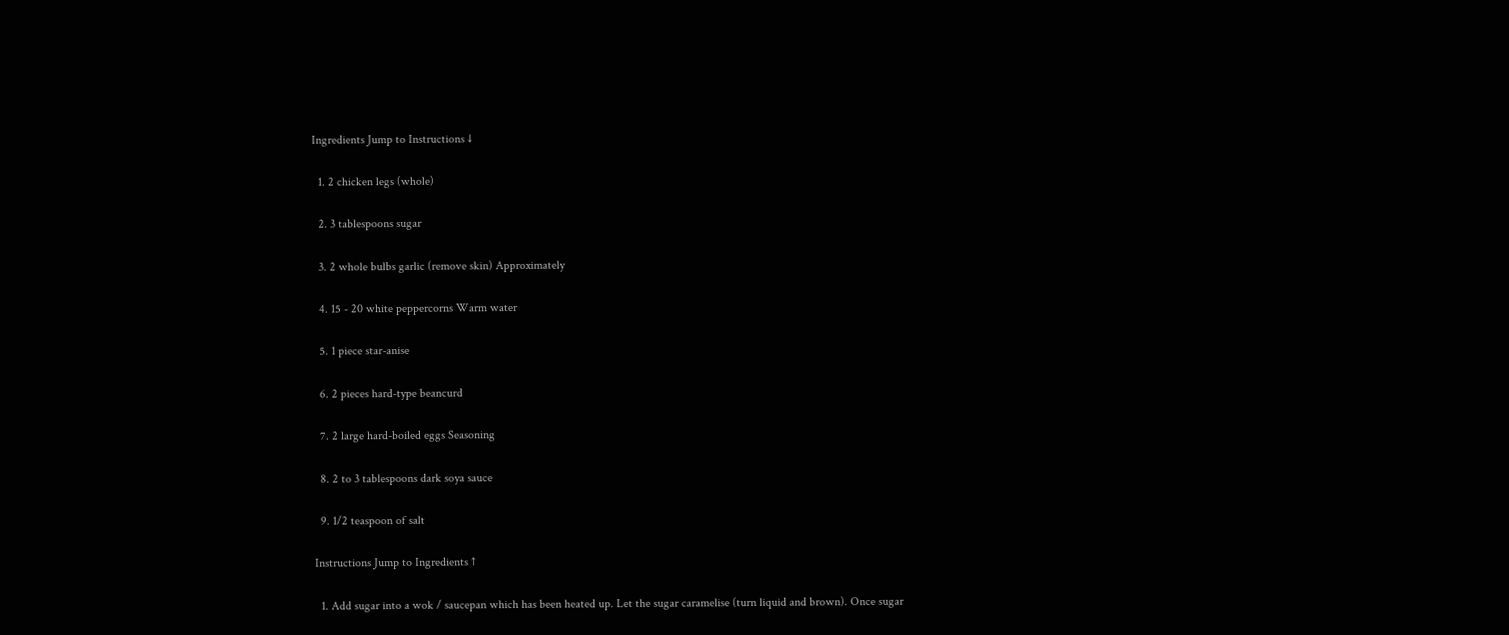Ingredients Jump to Instructions ↓

  1. 2 chicken legs (whole)

  2. 3 tablespoons sugar

  3. 2 whole bulbs garlic (remove skin) Approximately

  4. 15 - 20 white peppercorns Warm water

  5. 1 piece star-anise

  6. 2 pieces hard-type beancurd

  7. 2 large hard-boiled eggs Seasoning

  8. 2 to 3 tablespoons dark soya sauce

  9. 1/2 teaspoon of salt

Instructions Jump to Ingredients ↑

  1. Add sugar into a wok / saucepan which has been heated up. Let the sugar caramelise (turn liquid and brown). Once sugar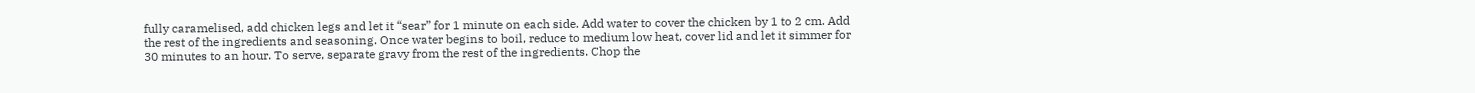fully caramelised, add chicken legs and let it “sear” for 1 minute on each side. Add water to cover the chicken by 1 to 2 cm. Add the rest of the ingredients and seasoning. Once water begins to boil, reduce to medium low heat, cover lid and let it simmer for 30 minutes to an hour. To serve, separate gravy from the rest of the ingredients. Chop the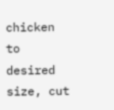chicken to desired size, cut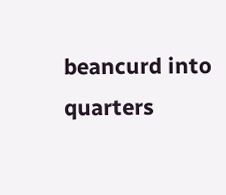beancurd into quarters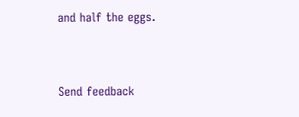and half the eggs.


Send feedback